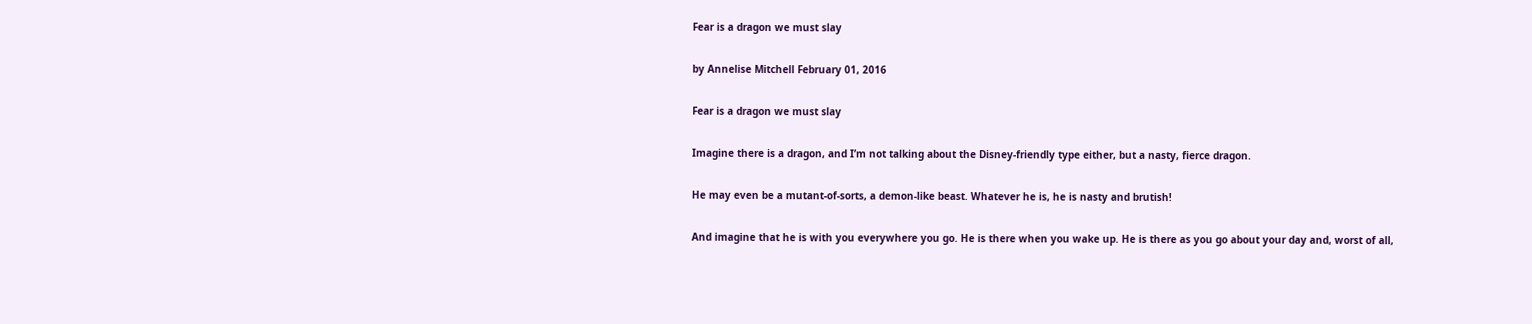Fear is a dragon we must slay

by Annelise Mitchell February 01, 2016

Fear is a dragon we must slay

Imagine there is a dragon, and I’m not talking about the Disney-friendly type either, but a nasty, fierce dragon.

He may even be a mutant-of-sorts, a demon-like beast. Whatever he is, he is nasty and brutish!

And imagine that he is with you everywhere you go. He is there when you wake up. He is there as you go about your day and, worst of all,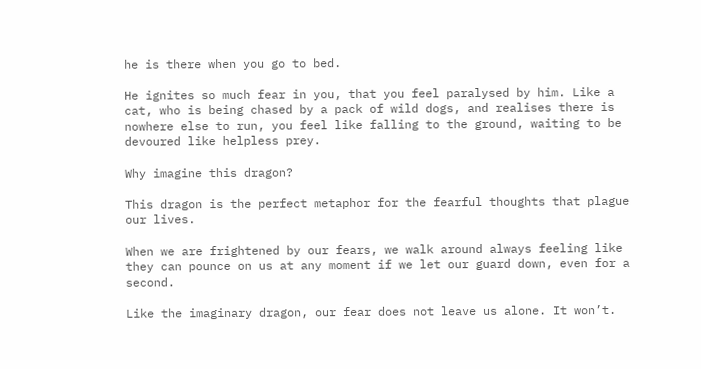he is there when you go to bed.

He ignites so much fear in you, that you feel paralysed by him. Like a cat, who is being chased by a pack of wild dogs, and realises there is nowhere else to run, you feel like falling to the ground, waiting to be devoured like helpless prey.

Why imagine this dragon?

This dragon is the perfect metaphor for the fearful thoughts that plague our lives.

When we are frightened by our fears, we walk around always feeling like they can pounce on us at any moment if we let our guard down, even for a second.

Like the imaginary dragon, our fear does not leave us alone. It won’t.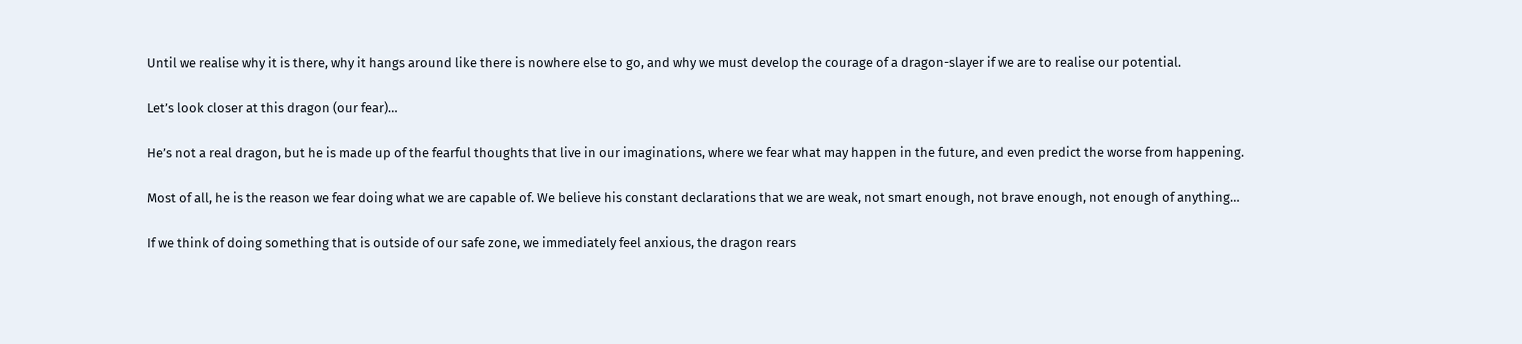Until we realise why it is there, why it hangs around like there is nowhere else to go, and why we must develop the courage of a dragon-slayer if we are to realise our potential.

Let’s look closer at this dragon (our fear)…

He’s not a real dragon, but he is made up of the fearful thoughts that live in our imaginations, where we fear what may happen in the future, and even predict the worse from happening.

Most of all, he is the reason we fear doing what we are capable of. We believe his constant declarations that we are weak, not smart enough, not brave enough, not enough of anything…

If we think of doing something that is outside of our safe zone, we immediately feel anxious, the dragon rears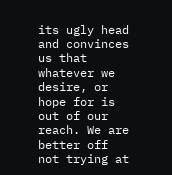its ugly head and convinces us that whatever we desire, or hope for is out of our reach. We are better off not trying at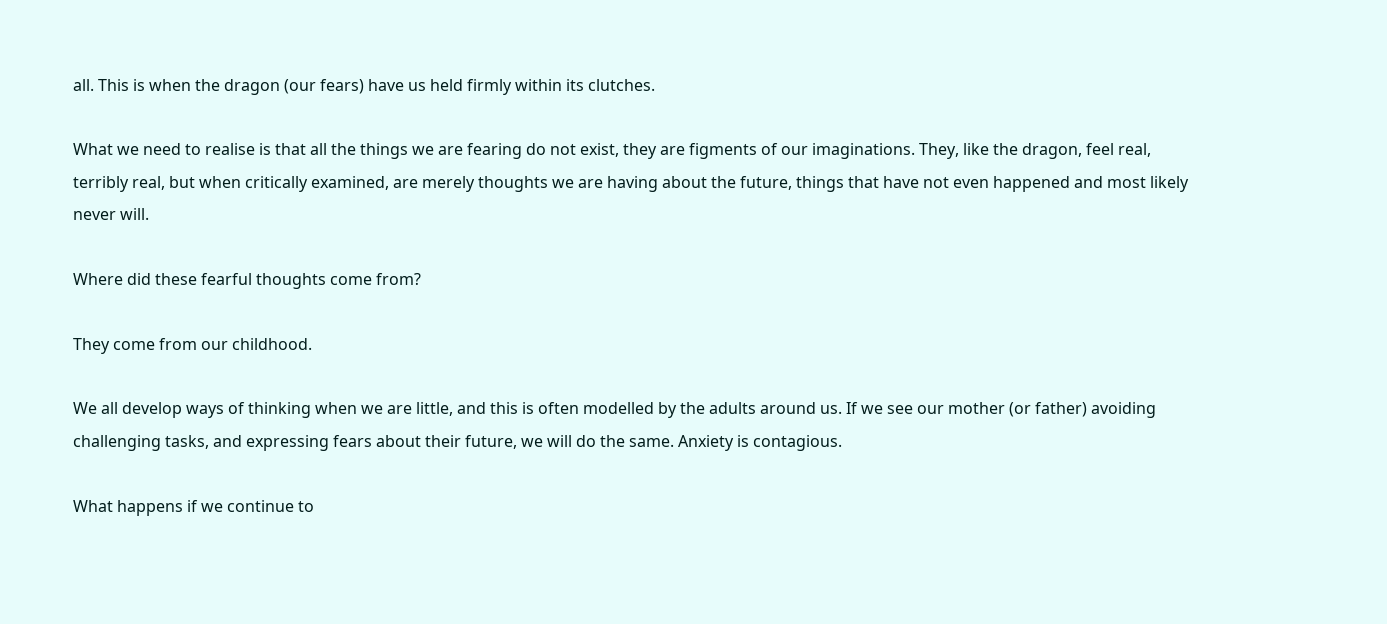all. This is when the dragon (our fears) have us held firmly within its clutches.

What we need to realise is that all the things we are fearing do not exist, they are figments of our imaginations. They, like the dragon, feel real, terribly real, but when critically examined, are merely thoughts we are having about the future, things that have not even happened and most likely never will.

Where did these fearful thoughts come from?

They come from our childhood.

We all develop ways of thinking when we are little, and this is often modelled by the adults around us. If we see our mother (or father) avoiding challenging tasks, and expressing fears about their future, we will do the same. Anxiety is contagious.

What happens if we continue to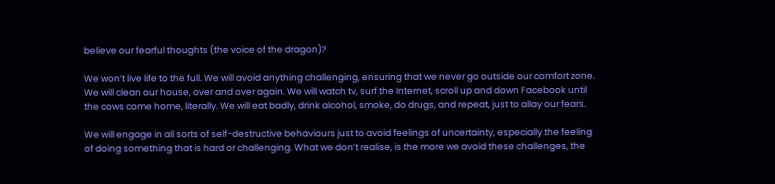believe our fearful thoughts (the voice of the dragon)?

We won’t live life to the full. We will avoid anything challenging, ensuring that we never go outside our comfort zone. We will clean our house, over and over again. We will watch tv, surf the Internet, scroll up and down Facebook until the cows come home, literally. We will eat badly, drink alcohol, smoke, do drugs, and repeat, just to allay our fears.

We will engage in all sorts of self-destructive behaviours just to avoid feelings of uncertainty, especially the feeling of doing something that is hard or challenging. What we don’t realise, is the more we avoid these challenges, the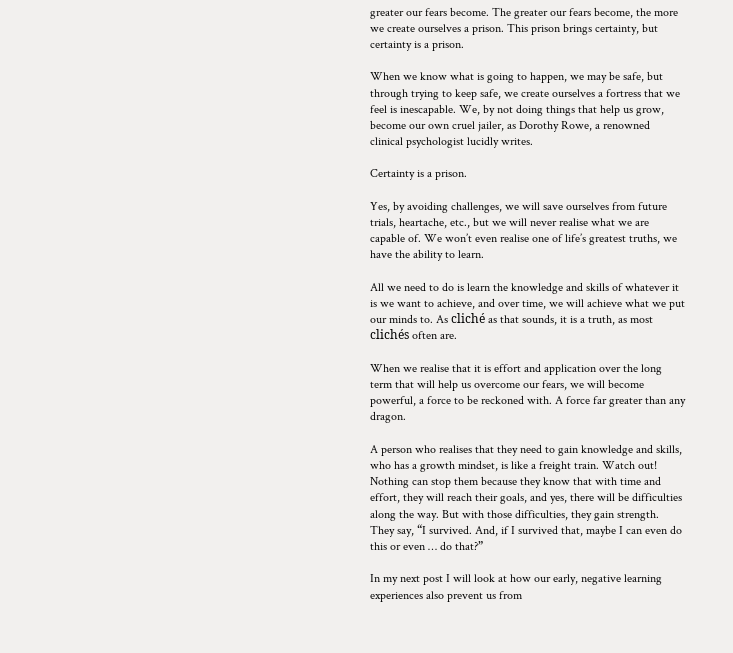greater our fears become. The greater our fears become, the more we create ourselves a prison. This prison brings certainty, but certainty is a prison.

When we know what is going to happen, we may be safe, but through trying to keep safe, we create ourselves a fortress that we feel is inescapable. We, by not doing things that help us grow, become our own cruel jailer, as Dorothy Rowe, a renowned clinical psychologist lucidly writes.

Certainty is a prison.

Yes, by avoiding challenges, we will save ourselves from future trials, heartache, etc., but we will never realise what we are capable of. We won’t even realise one of life’s greatest truths, we have the ability to learn.

All we need to do is learn the knowledge and skills of whatever it is we want to achieve, and over time, we will achieve what we put our minds to. As cliché as that sounds, it is a truth, as most clichés often are.

When we realise that it is effort and application over the long term that will help us overcome our fears, we will become powerful, a force to be reckoned with. A force far greater than any dragon.

A person who realises that they need to gain knowledge and skills, who has a growth mindset, is like a freight train. Watch out! Nothing can stop them because they know that with time and effort, they will reach their goals, and yes, there will be difficulties along the way. But with those difficulties, they gain strength. They say, “I survived. And, if I survived that, maybe I can even do this or even … do that?”

In my next post I will look at how our early, negative learning experiences also prevent us from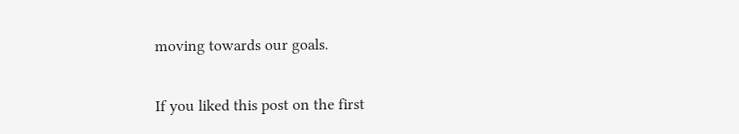moving towards our goals.

If you liked this post on the first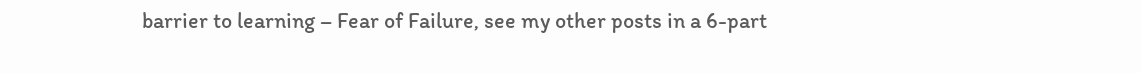barrier to learning – Fear of Failure, see my other posts in a 6-part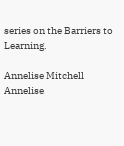series on the Barriers to Learning.

Annelise Mitchell
Annelise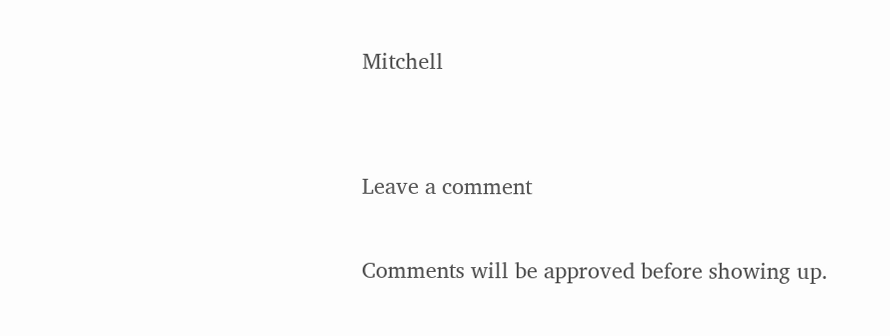Mitchell


Leave a comment

Comments will be approved before showing up.